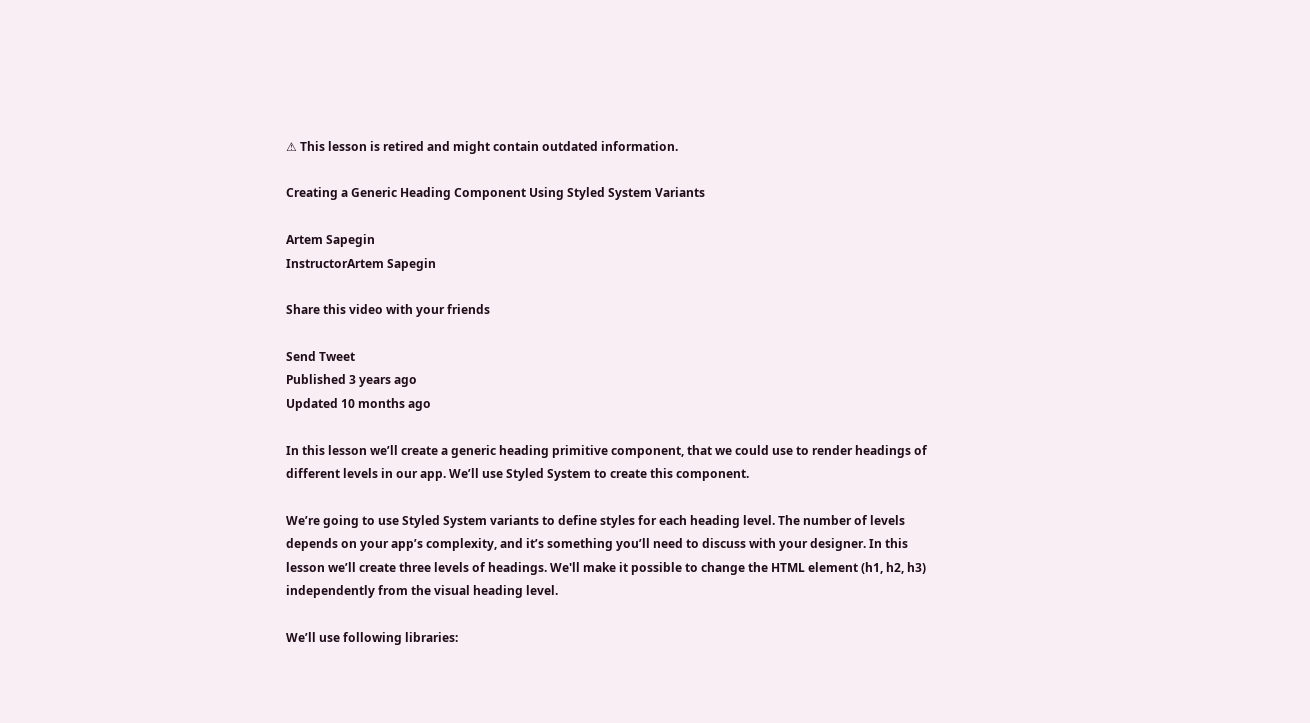⚠ This lesson is retired and might contain outdated information.

Creating a Generic Heading Component Using Styled System Variants

Artem Sapegin
InstructorArtem Sapegin

Share this video with your friends

Send Tweet
Published 3 years ago
Updated 10 months ago

In this lesson we’ll create a generic heading primitive component, that we could use to render headings of different levels in our app. We’ll use Styled System to create this component.

We’re going to use Styled System variants to define styles for each heading level. The number of levels depends on your app’s complexity, and it’s something you’ll need to discuss with your designer. In this lesson we’ll create three levels of headings. We'll make it possible to change the HTML element (h1, h2, h3) independently from the visual heading level.

We’ll use following libraries: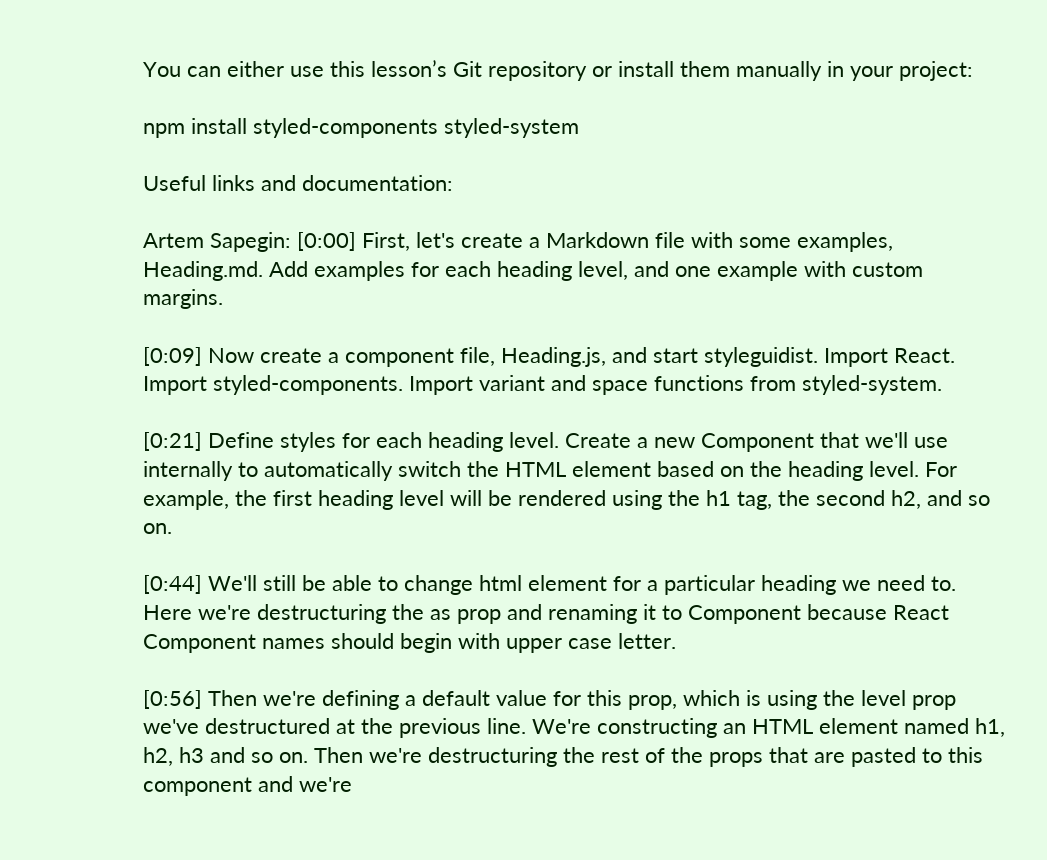You can either use this lesson’s Git repository or install them manually in your project:

npm install styled-components styled-system

Useful links and documentation:

Artem Sapegin: [0:00] First, let's create a Markdown file with some examples, Heading.md. Add examples for each heading level, and one example with custom margins.

[0:09] Now create a component file, Heading.js, and start styleguidist. Import React. Import styled-components. Import variant and space functions from styled-system.

[0:21] Define styles for each heading level. Create a new Component that we'll use internally to automatically switch the HTML element based on the heading level. For example, the first heading level will be rendered using the h1 tag, the second h2, and so on.

[0:44] We'll still be able to change html element for a particular heading we need to. Here we're destructuring the as prop and renaming it to Component because React Component names should begin with upper case letter.

[0:56] Then we're defining a default value for this prop, which is using the level prop we've destructured at the previous line. We're constructing an HTML element named h1, h2, h3 and so on. Then we're destructuring the rest of the props that are pasted to this component and we're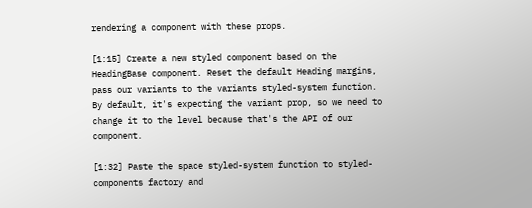rendering a component with these props.

[1:15] Create a new styled component based on the HeadingBase component. Reset the default Heading margins, pass our variants to the variants styled-system function. By default, it's expecting the variant prop, so we need to change it to the level because that's the API of our component.

[1:32] Paste the space styled-system function to styled-components factory and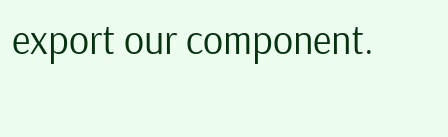export our component.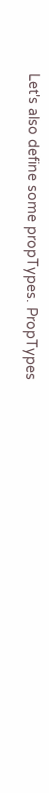Let's also define some propTypes. PropTypes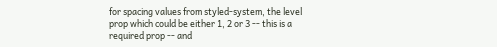for spacing values from styled-system, the level prop which could be either 1, 2 or 3 -- this is a required prop -- and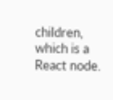children, which is a React node.